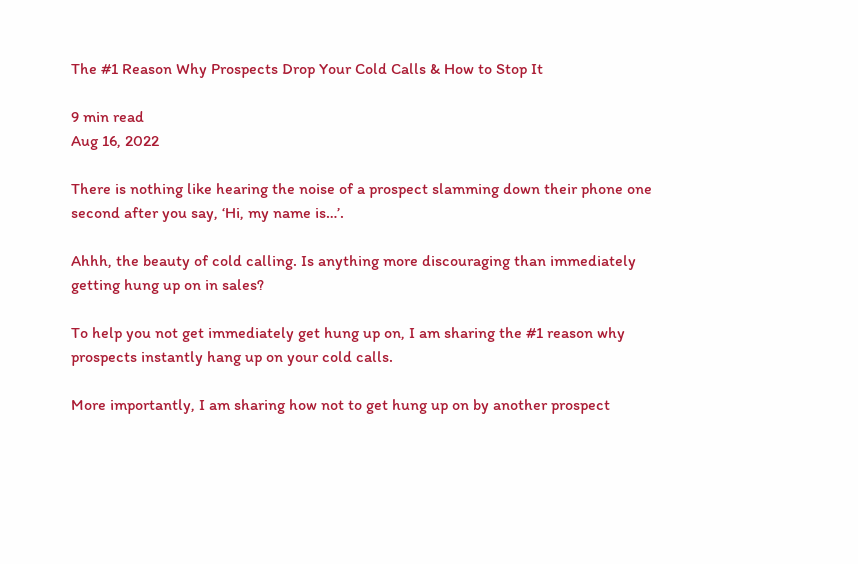The #1 Reason Why Prospects Drop Your Cold Calls & How to Stop It

9 min read
Aug 16, 2022

There is nothing like hearing the noise of a prospect slamming down their phone one second after you say, ‘Hi, my name is…’.

Ahhh, the beauty of cold calling. Is anything more discouraging than immediately getting hung up on in sales?

To help you not get immediately get hung up on, I am sharing the #1 reason why prospects instantly hang up on your cold calls.

More importantly, I am sharing how not to get hung up on by another prospect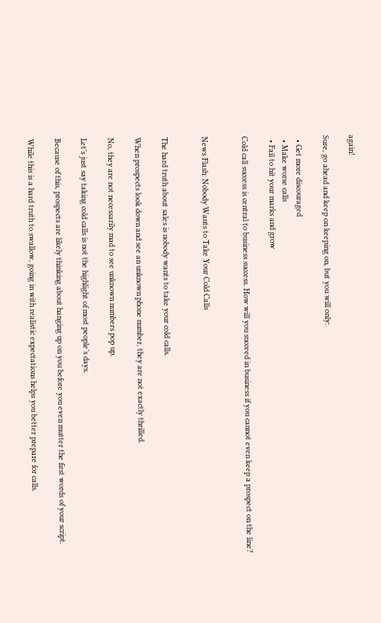again!

Sure, go ahead and keep on keeping on, but you will only:

  • Get more discouraged
  • Make worse calls
  • Fail to hit your marks and grow

Cold call success is central to business success. How will you succeed in business if you cannot even keep a prospect on the line?


News Flash: Nobody Wants to Take Your Cold Calls


The hard truth about sales is nobody wants to take your cold calls.

When prospects look down and see an unknown phone number, they are not exactly thrilled.

No, they are not necessarily mad to see unknown numbers pop up.

Let’s just say taking cold calls is not the highlight of most people’s days.

Because of this, prospects are likely thinking about hanging up on you before you even mutter the first words of your script.

While this is a hard truth to swallow, going in with realistic expectations helps you better prepare for calls.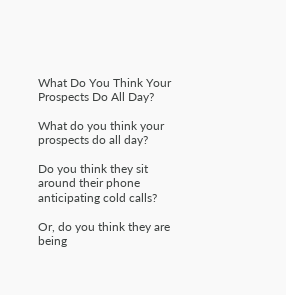What Do You Think Your Prospects Do All Day?

What do you think your prospects do all day?

Do you think they sit around their phone anticipating cold calls?

Or, do you think they are being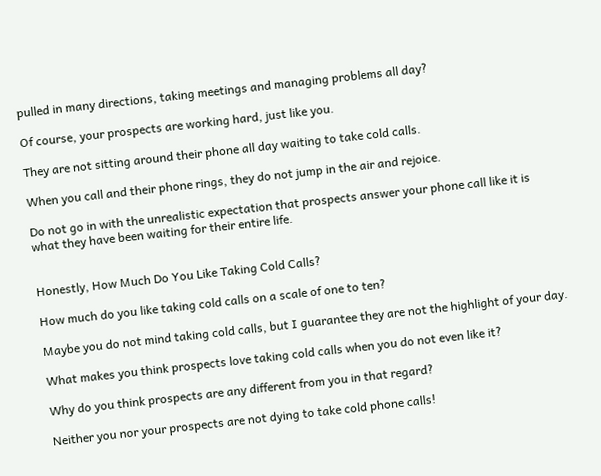pulled in many directions, taking meetings and managing problems all day?

Of course, your prospects are working hard, just like you.

They are not sitting around their phone all day waiting to take cold calls.

When you call and their phone rings, they do not jump in the air and rejoice.

Do not go in with the unrealistic expectation that prospects answer your phone call like it is what they have been waiting for their entire life.


Honestly, How Much Do You Like Taking Cold Calls?

How much do you like taking cold calls on a scale of one to ten?

Maybe you do not mind taking cold calls, but I guarantee they are not the highlight of your day.

What makes you think prospects love taking cold calls when you do not even like it?

Why do you think prospects are any different from you in that regard?

Neither you nor your prospects are not dying to take cold phone calls!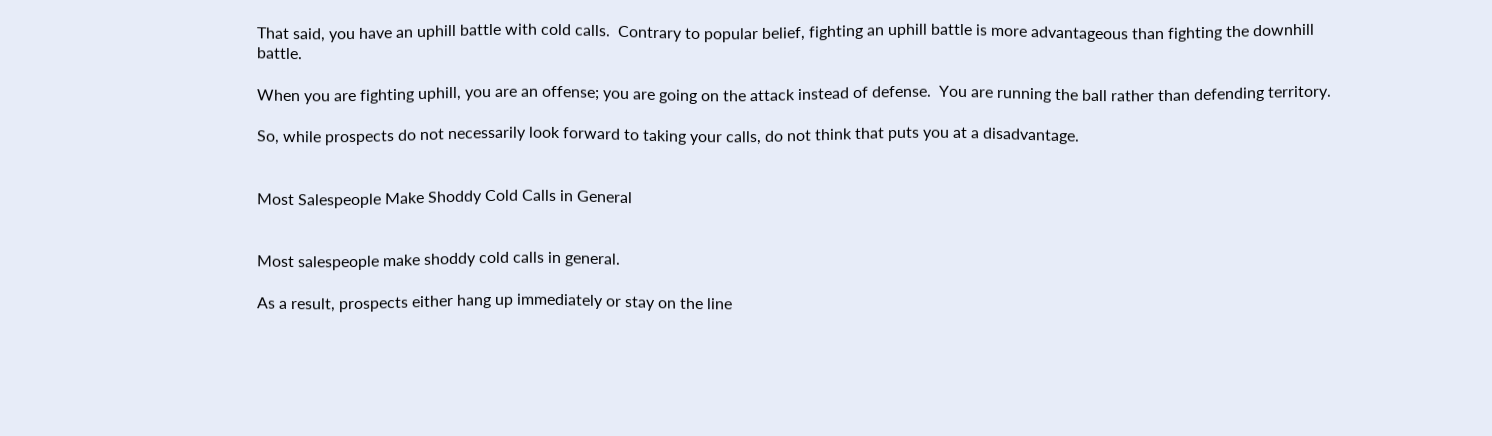That said, you have an uphill battle with cold calls.  Contrary to popular belief, fighting an uphill battle is more advantageous than fighting the downhill battle.

When you are fighting uphill, you are an offense; you are going on the attack instead of defense.  You are running the ball rather than defending territory.

So, while prospects do not necessarily look forward to taking your calls, do not think that puts you at a disadvantage.


Most Salespeople Make Shoddy Cold Calls in General


Most salespeople make shoddy cold calls in general.

As a result, prospects either hang up immediately or stay on the line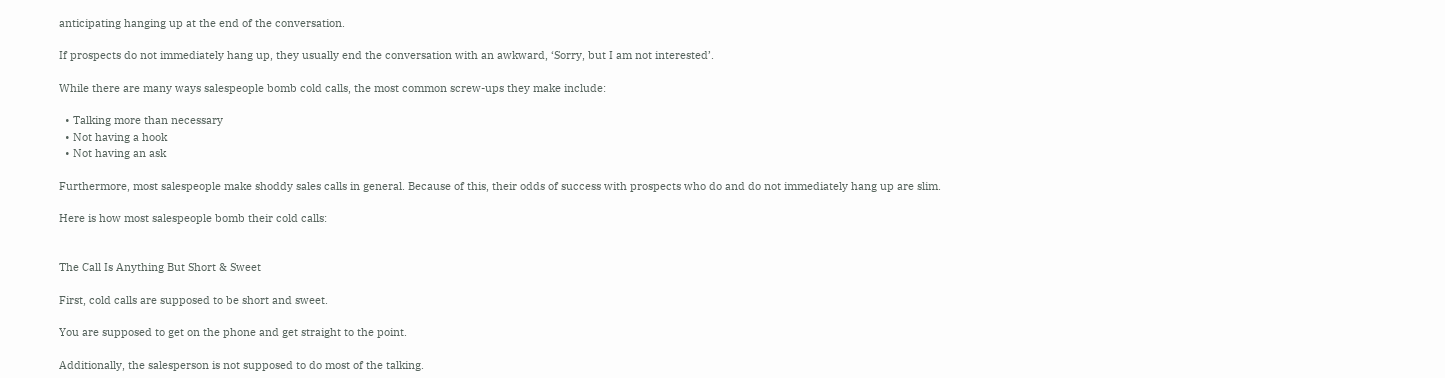anticipating hanging up at the end of the conversation.

If prospects do not immediately hang up, they usually end the conversation with an awkward, ‘Sorry, but I am not interested’.

While there are many ways salespeople bomb cold calls, the most common screw-ups they make include:

  • Talking more than necessary
  • Not having a hook
  • Not having an ask

Furthermore, most salespeople make shoddy sales calls in general. Because of this, their odds of success with prospects who do and do not immediately hang up are slim.

Here is how most salespeople bomb their cold calls:


The Call Is Anything But Short & Sweet

First, cold calls are supposed to be short and sweet.

You are supposed to get on the phone and get straight to the point.

Additionally, the salesperson is not supposed to do most of the talking.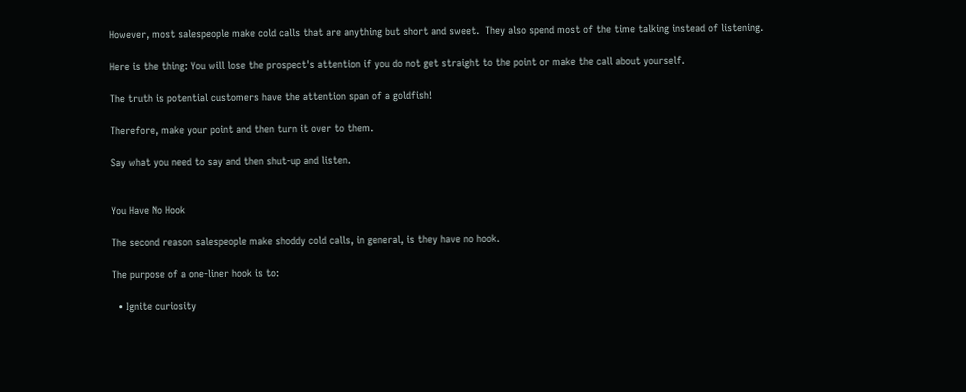However, most salespeople make cold calls that are anything but short and sweet.  They also spend most of the time talking instead of listening.

Here is the thing: You will lose the prospect's attention if you do not get straight to the point or make the call about yourself.

The truth is potential customers have the attention span of a goldfish!

Therefore, make your point and then turn it over to them.

Say what you need to say and then shut-up and listen.


You Have No Hook

The second reason salespeople make shoddy cold calls, in general, is they have no hook.

The purpose of a one-liner hook is to:

  • Ignite curiosity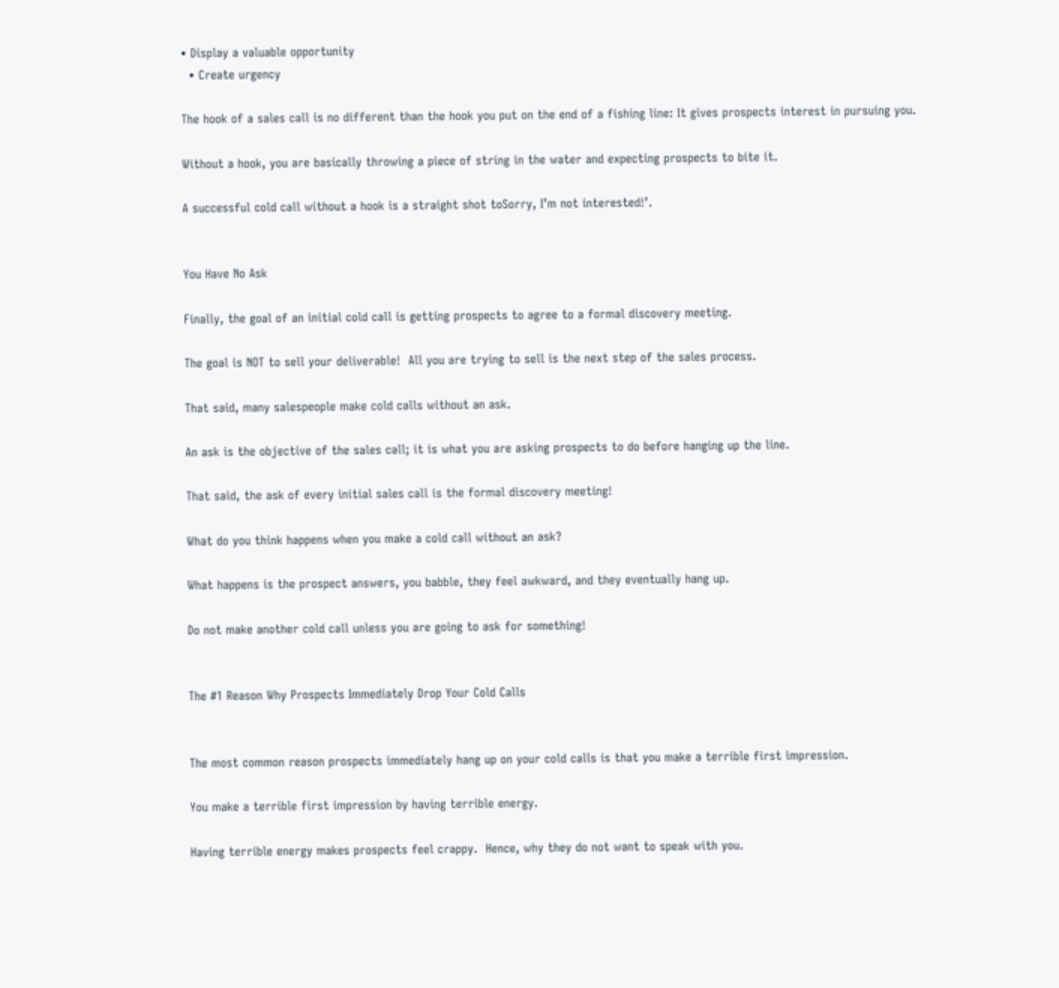• Display a valuable opportunity
  • Create urgency

The hook of a sales call is no different than the hook you put on the end of a fishing line: It gives prospects interest in pursuing you.

Without a hook, you are basically throwing a piece of string in the water and expecting prospects to bite it.

A successful cold call without a hook is a straight shot toSorry, I’m not interested!’.


You Have No Ask

Finally, the goal of an initial cold call is getting prospects to agree to a formal discovery meeting.

The goal is NOT to sell your deliverable!  All you are trying to sell is the next step of the sales process.

That said, many salespeople make cold calls without an ask.

An ask is the objective of the sales call; it is what you are asking prospects to do before hanging up the line.

That said, the ask of every initial sales call is the formal discovery meeting!

What do you think happens when you make a cold call without an ask?

What happens is the prospect answers, you babble, they feel awkward, and they eventually hang up.

Do not make another cold call unless you are going to ask for something!


The #1 Reason Why Prospects Immediately Drop Your Cold Calls


The most common reason prospects immediately hang up on your cold calls is that you make a terrible first impression.

You make a terrible first impression by having terrible energy.

Having terrible energy makes prospects feel crappy.  Hence, why they do not want to speak with you.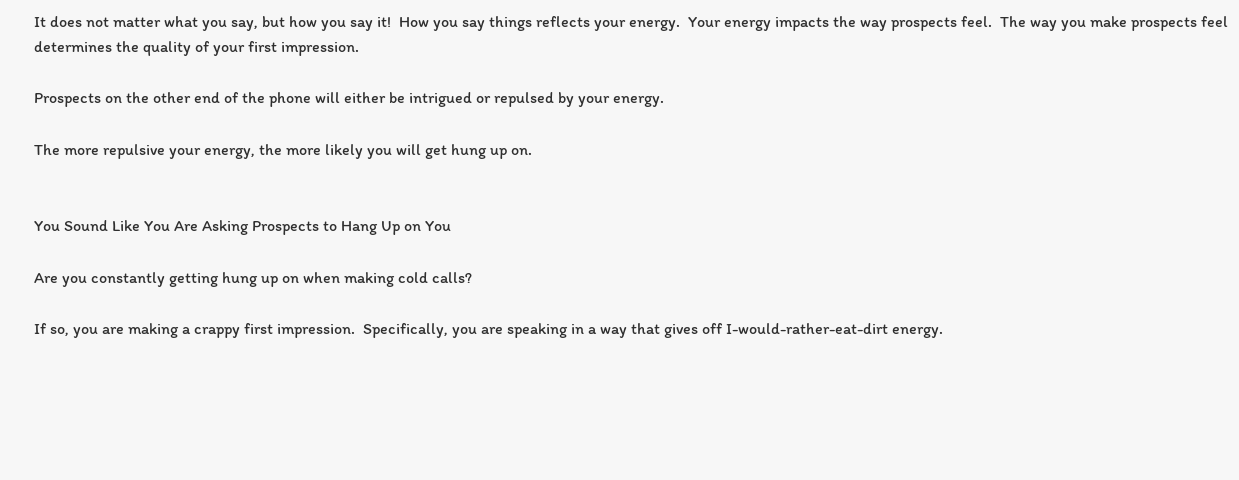It does not matter what you say, but how you say it!  How you say things reflects your energy.  Your energy impacts the way prospects feel.  The way you make prospects feel determines the quality of your first impression.

Prospects on the other end of the phone will either be intrigued or repulsed by your energy.

The more repulsive your energy, the more likely you will get hung up on.


You Sound Like You Are Asking Prospects to Hang Up on You

Are you constantly getting hung up on when making cold calls?

If so, you are making a crappy first impression.  Specifically, you are speaking in a way that gives off I-would-rather-eat-dirt energy.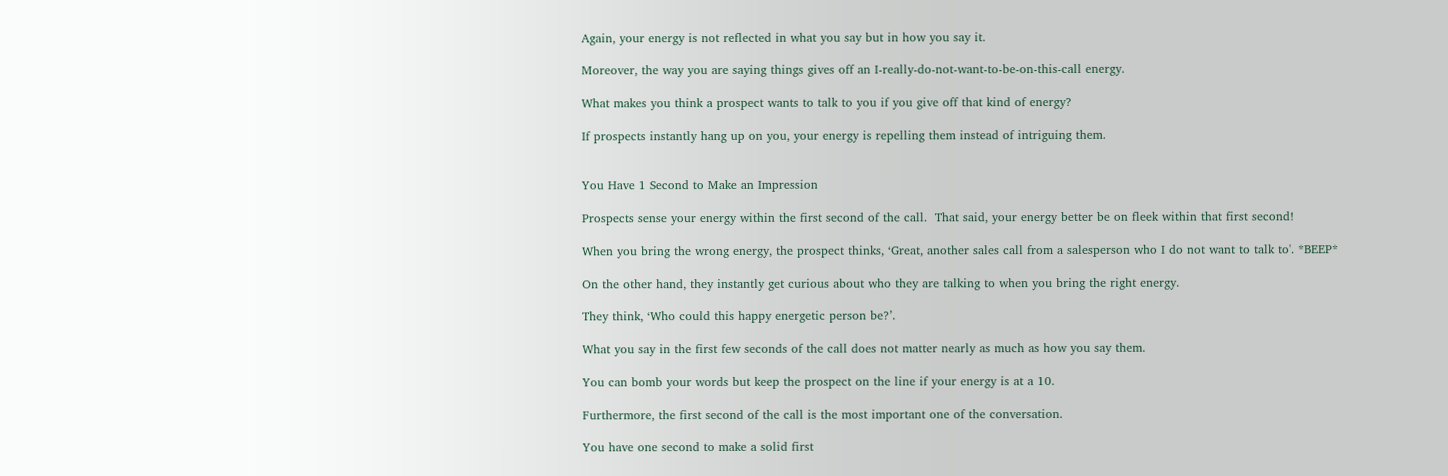Again, your energy is not reflected in what you say but in how you say it.

Moreover, the way you are saying things gives off an I-really-do-not-want-to-be-on-this-call energy.

What makes you think a prospect wants to talk to you if you give off that kind of energy?

If prospects instantly hang up on you, your energy is repelling them instead of intriguing them.


You Have 1 Second to Make an Impression

Prospects sense your energy within the first second of the call.  That said, your energy better be on fleek within that first second!

When you bring the wrong energy, the prospect thinks, ‘Great, another sales call from a salesperson who I do not want to talk to'. *BEEP*

On the other hand, they instantly get curious about who they are talking to when you bring the right energy.

They think, ‘Who could this happy energetic person be?’.

What you say in the first few seconds of the call does not matter nearly as much as how you say them.

You can bomb your words but keep the prospect on the line if your energy is at a 10.

Furthermore, the first second of the call is the most important one of the conversation.

You have one second to make a solid first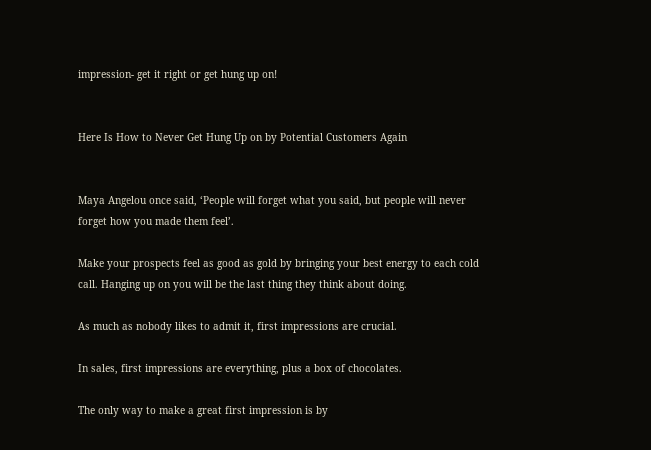impression- get it right or get hung up on!


Here Is How to Never Get Hung Up on by Potential Customers Again


Maya Angelou once said, ‘People will forget what you said, but people will never forget how you made them feel’.

Make your prospects feel as good as gold by bringing your best energy to each cold call. Hanging up on you will be the last thing they think about doing.

As much as nobody likes to admit it, first impressions are crucial.

In sales, first impressions are everything, plus a box of chocolates.

The only way to make a great first impression is by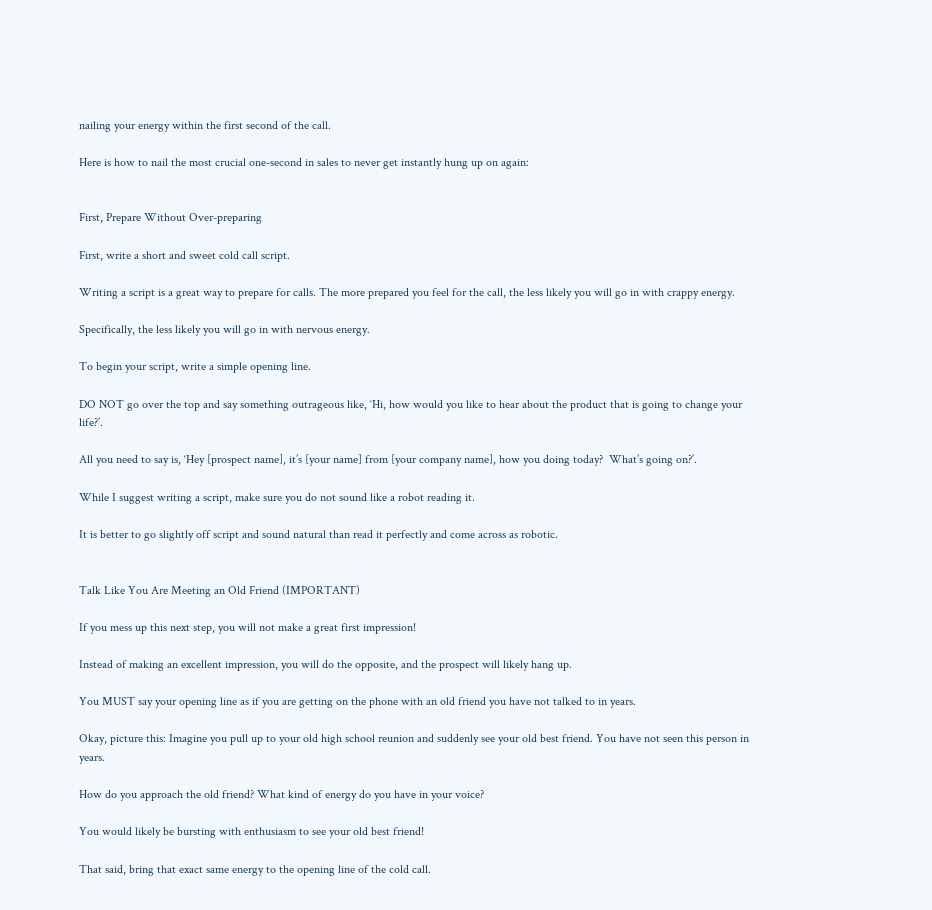nailing your energy within the first second of the call.

Here is how to nail the most crucial one-second in sales to never get instantly hung up on again:


First, Prepare Without Over-preparing

First, write a short and sweet cold call script.

Writing a script is a great way to prepare for calls. The more prepared you feel for the call, the less likely you will go in with crappy energy.

Specifically, the less likely you will go in with nervous energy.

To begin your script, write a simple opening line.

DO NOT go over the top and say something outrageous like, ‘Hi, how would you like to hear about the product that is going to change your life?’.

All you need to say is, ‘Hey [prospect name], it’s [your name] from [your company name], how you doing today?  What’s going on?’.

While I suggest writing a script, make sure you do not sound like a robot reading it.

It is better to go slightly off script and sound natural than read it perfectly and come across as robotic.


Talk Like You Are Meeting an Old Friend (IMPORTANT)

If you mess up this next step, you will not make a great first impression!

Instead of making an excellent impression, you will do the opposite, and the prospect will likely hang up.

You MUST say your opening line as if you are getting on the phone with an old friend you have not talked to in years.

Okay, picture this: Imagine you pull up to your old high school reunion and suddenly see your old best friend. You have not seen this person in years.

How do you approach the old friend? What kind of energy do you have in your voice?

You would likely be bursting with enthusiasm to see your old best friend!

That said, bring that exact same energy to the opening line of the cold call.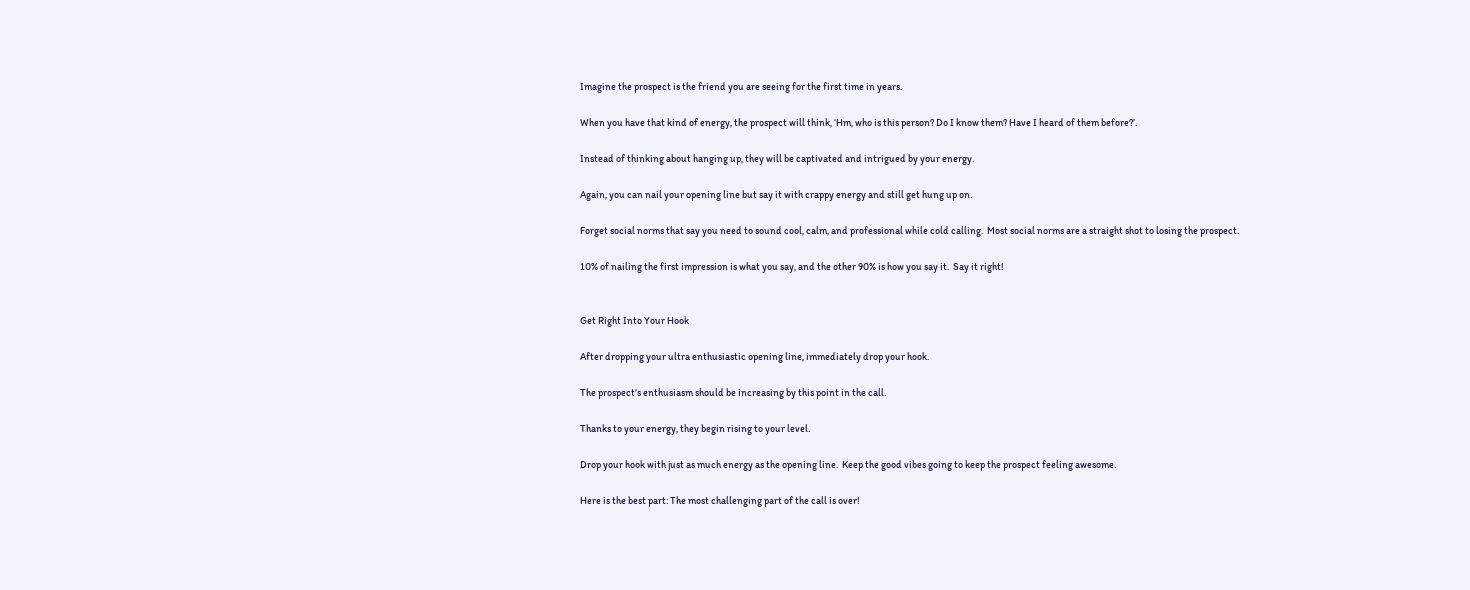Imagine the prospect is the friend you are seeing for the first time in years.

When you have that kind of energy, the prospect will think, ‘Hm, who is this person? Do I know them? Have I heard of them before?’.

Instead of thinking about hanging up, they will be captivated and intrigued by your energy.

Again, you can nail your opening line but say it with crappy energy and still get hung up on.

Forget social norms that say you need to sound cool, calm, and professional while cold calling.  Most social norms are a straight shot to losing the prospect.

10% of nailing the first impression is what you say, and the other 90% is how you say it.  Say it right!


Get Right Into Your Hook

After dropping your ultra enthusiastic opening line, immediately drop your hook.

The prospect’s enthusiasm should be increasing by this point in the call.

Thanks to your energy, they begin rising to your level.

Drop your hook with just as much energy as the opening line.  Keep the good vibes going to keep the prospect feeling awesome.

Here is the best part: The most challenging part of the call is over!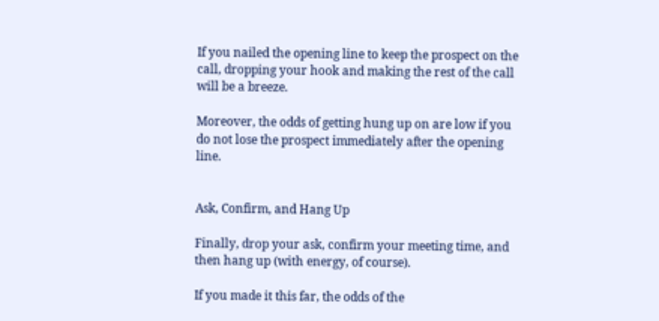If you nailed the opening line to keep the prospect on the call, dropping your hook and making the rest of the call will be a breeze.

Moreover, the odds of getting hung up on are low if you do not lose the prospect immediately after the opening line.


Ask, Confirm, and Hang Up

Finally, drop your ask, confirm your meeting time, and then hang up (with energy, of course).

If you made it this far, the odds of the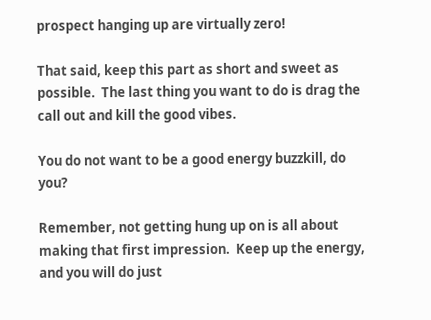prospect hanging up are virtually zero!

That said, keep this part as short and sweet as possible.  The last thing you want to do is drag the call out and kill the good vibes.

You do not want to be a good energy buzzkill, do you?

Remember, not getting hung up on is all about making that first impression.  Keep up the energy, and you will do just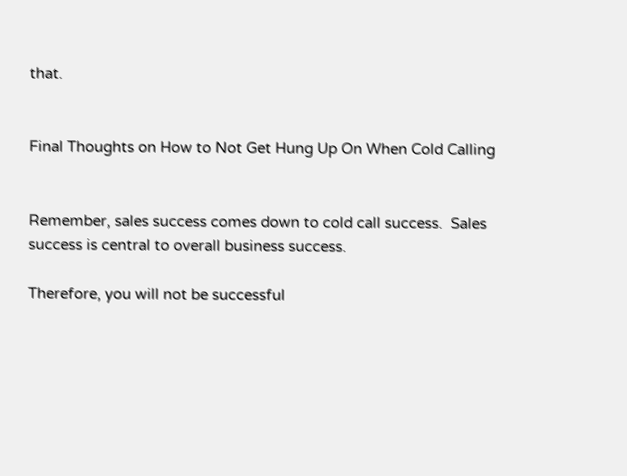that.


Final Thoughts on How to Not Get Hung Up On When Cold Calling


Remember, sales success comes down to cold call success.  Sales success is central to overall business success.

Therefore, you will not be successful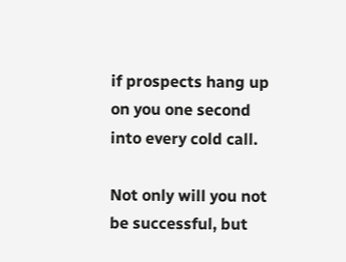if prospects hang up on you one second into every cold call.

Not only will you not be successful, but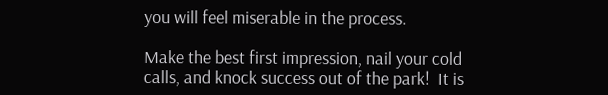you will feel miserable in the process.

Make the best first impression, nail your cold calls, and knock success out of the park!  It is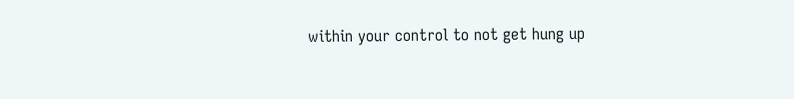within your control to not get hung up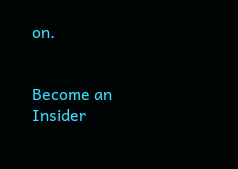on.


Become an Insider